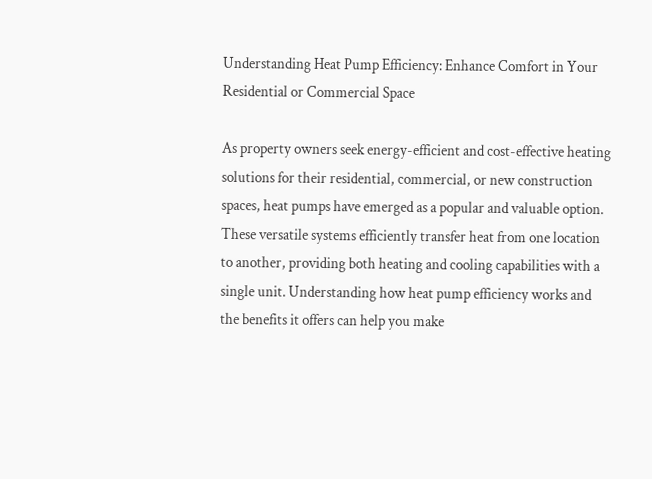Understanding Heat Pump Efficiency: Enhance Comfort in Your Residential or Commercial Space

As property owners seek energy-efficient and cost-effective heating solutions for their residential, commercial, or new construction spaces, heat pumps have emerged as a popular and valuable option. These versatile systems efficiently transfer heat from one location to another, providing both heating and cooling capabilities with a single unit. Understanding how heat pump efficiency works and the benefits it offers can help you make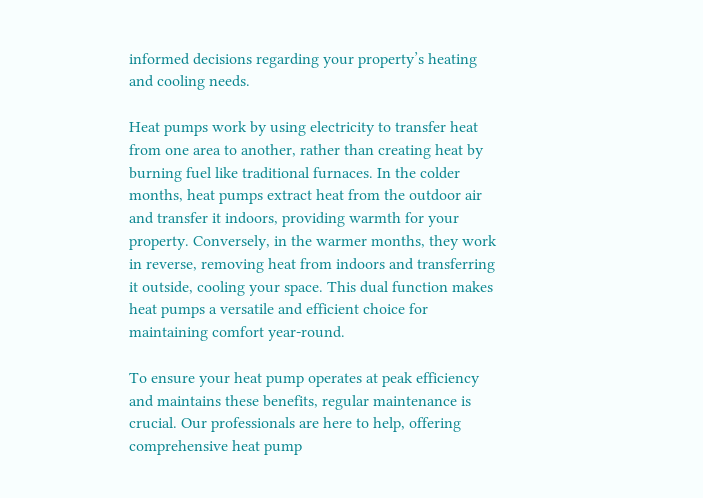informed decisions regarding your property’s heating and cooling needs.

Heat pumps work by using electricity to transfer heat from one area to another, rather than creating heat by burning fuel like traditional furnaces. In the colder months, heat pumps extract heat from the outdoor air and transfer it indoors, providing warmth for your property. Conversely, in the warmer months, they work in reverse, removing heat from indoors and transferring it outside, cooling your space. This dual function makes heat pumps a versatile and efficient choice for maintaining comfort year-round.

To ensure your heat pump operates at peak efficiency and maintains these benefits, regular maintenance is crucial. Our professionals are here to help, offering comprehensive heat pump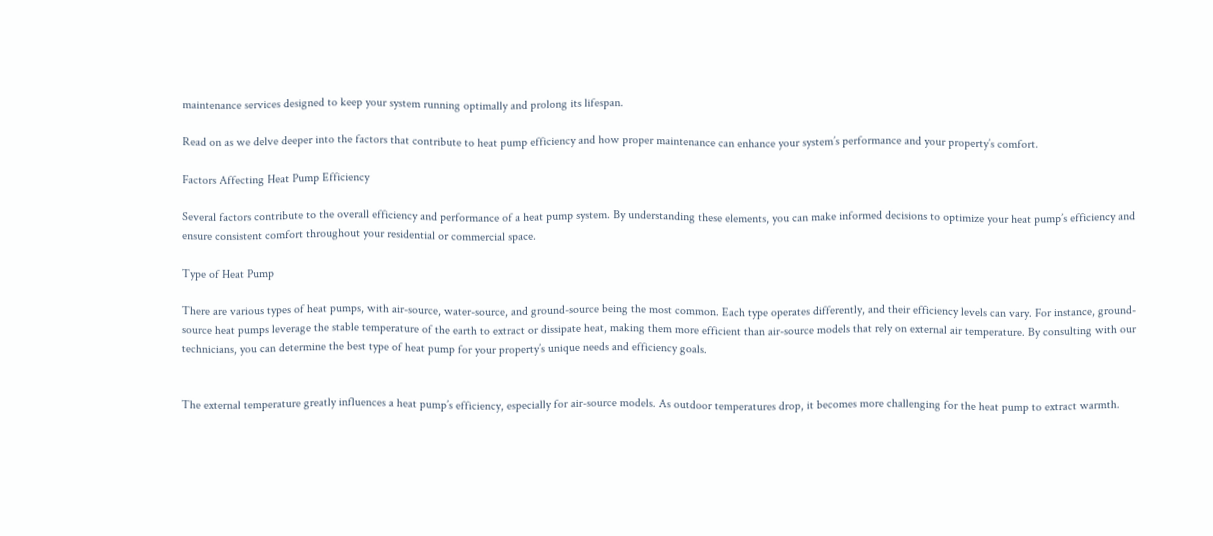maintenance services designed to keep your system running optimally and prolong its lifespan.

Read on as we delve deeper into the factors that contribute to heat pump efficiency and how proper maintenance can enhance your system’s performance and your property’s comfort.

Factors Affecting Heat Pump Efficiency

Several factors contribute to the overall efficiency and performance of a heat pump system. By understanding these elements, you can make informed decisions to optimize your heat pump’s efficiency and ensure consistent comfort throughout your residential or commercial space.

Type of Heat Pump

There are various types of heat pumps, with air-source, water-source, and ground-source being the most common. Each type operates differently, and their efficiency levels can vary. For instance, ground-source heat pumps leverage the stable temperature of the earth to extract or dissipate heat, making them more efficient than air-source models that rely on external air temperature. By consulting with our technicians, you can determine the best type of heat pump for your property’s unique needs and efficiency goals.


The external temperature greatly influences a heat pump’s efficiency, especially for air-source models. As outdoor temperatures drop, it becomes more challenging for the heat pump to extract warmth.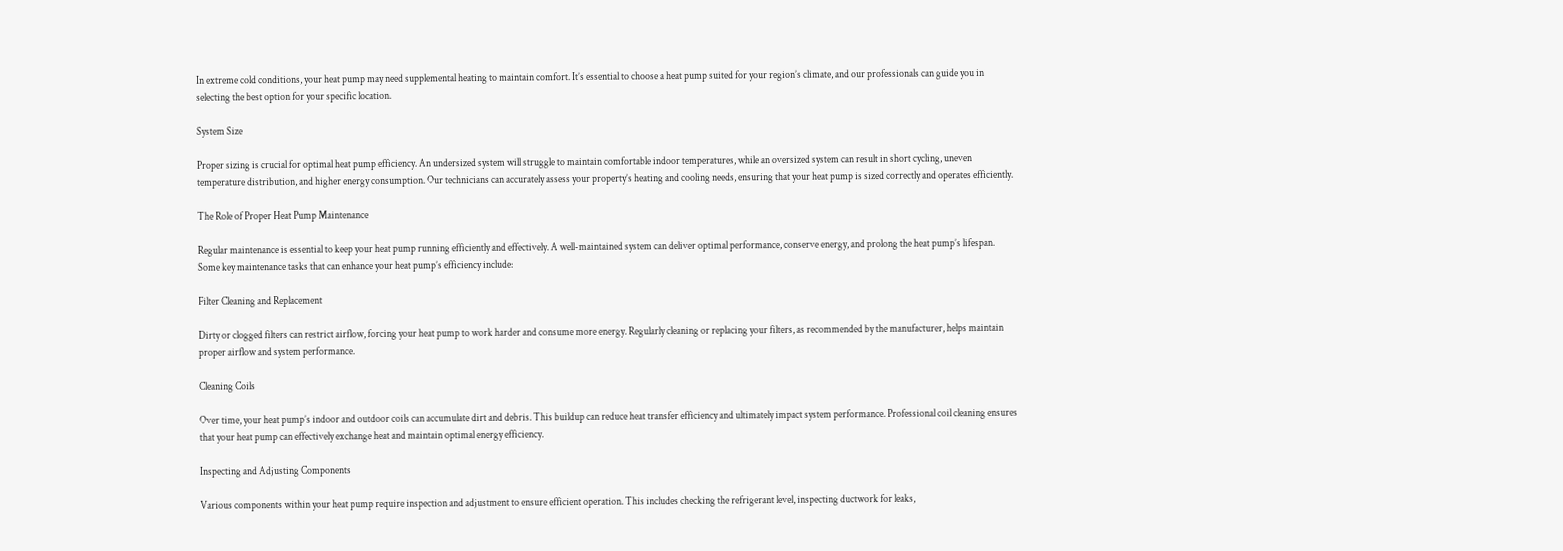In extreme cold conditions, your heat pump may need supplemental heating to maintain comfort. It’s essential to choose a heat pump suited for your region’s climate, and our professionals can guide you in selecting the best option for your specific location.

System Size

Proper sizing is crucial for optimal heat pump efficiency. An undersized system will struggle to maintain comfortable indoor temperatures, while an oversized system can result in short cycling, uneven temperature distribution, and higher energy consumption. Our technicians can accurately assess your property’s heating and cooling needs, ensuring that your heat pump is sized correctly and operates efficiently.

The Role of Proper Heat Pump Maintenance

Regular maintenance is essential to keep your heat pump running efficiently and effectively. A well-maintained system can deliver optimal performance, conserve energy, and prolong the heat pump’s lifespan. Some key maintenance tasks that can enhance your heat pump’s efficiency include:

Filter Cleaning and Replacement

Dirty or clogged filters can restrict airflow, forcing your heat pump to work harder and consume more energy. Regularly cleaning or replacing your filters, as recommended by the manufacturer, helps maintain proper airflow and system performance.

Cleaning Coils

Over time, your heat pump’s indoor and outdoor coils can accumulate dirt and debris. This buildup can reduce heat transfer efficiency and ultimately impact system performance. Professional coil cleaning ensures that your heat pump can effectively exchange heat and maintain optimal energy efficiency.

Inspecting and Adjusting Components

Various components within your heat pump require inspection and adjustment to ensure efficient operation. This includes checking the refrigerant level, inspecting ductwork for leaks,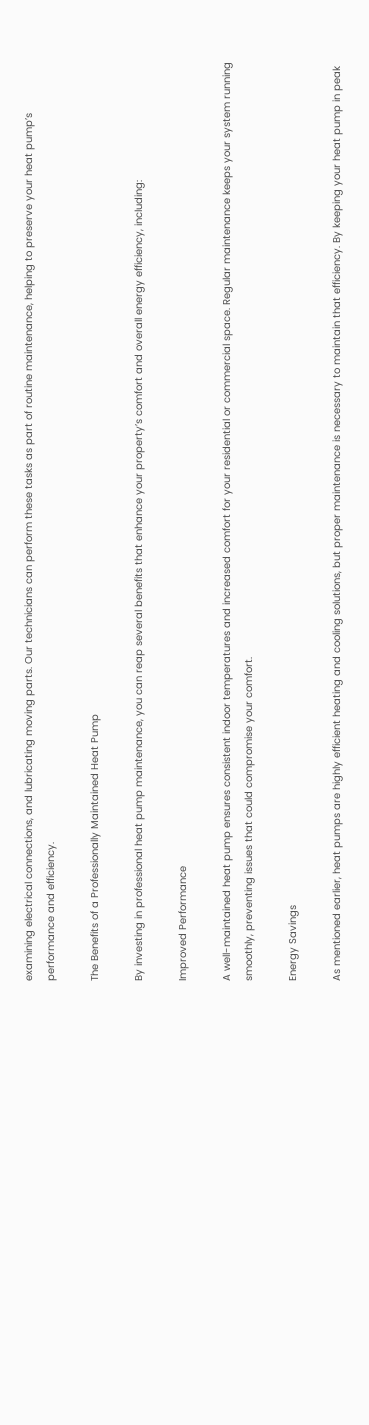examining electrical connections, and lubricating moving parts. Our technicians can perform these tasks as part of routine maintenance, helping to preserve your heat pump’s performance and efficiency.

The Benefits of a Professionally Maintained Heat Pump

By investing in professional heat pump maintenance, you can reap several benefits that enhance your property’s comfort and overall energy efficiency, including:

Improved Performance

A well-maintained heat pump ensures consistent indoor temperatures and increased comfort for your residential or commercial space. Regular maintenance keeps your system running smoothly, preventing issues that could compromise your comfort.

Energy Savings

As mentioned earlier, heat pumps are highly efficient heating and cooling solutions, but proper maintenance is necessary to maintain that efficiency. By keeping your heat pump in peak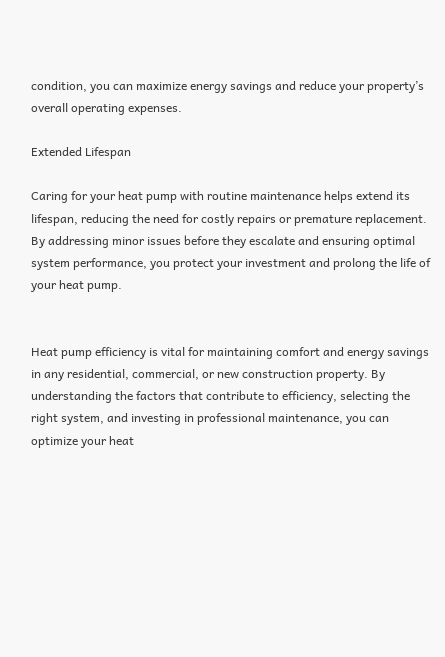condition, you can maximize energy savings and reduce your property’s overall operating expenses.

Extended Lifespan

Caring for your heat pump with routine maintenance helps extend its lifespan, reducing the need for costly repairs or premature replacement. By addressing minor issues before they escalate and ensuring optimal system performance, you protect your investment and prolong the life of your heat pump.


Heat pump efficiency is vital for maintaining comfort and energy savings in any residential, commercial, or new construction property. By understanding the factors that contribute to efficiency, selecting the right system, and investing in professional maintenance, you can optimize your heat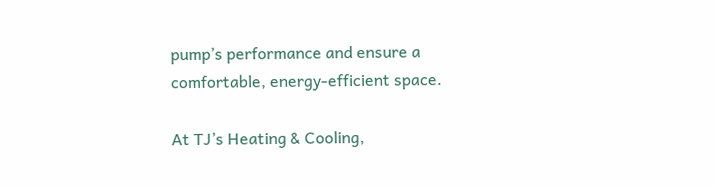pump’s performance and ensure a comfortable, energy-efficient space.

At TJ’s Heating & Cooling,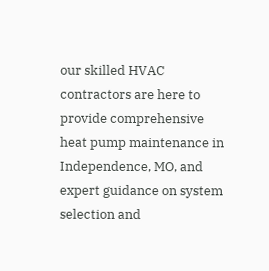our skilled HVAC contractors are here to provide comprehensive heat pump maintenance in Independence, MO, and expert guidance on system selection and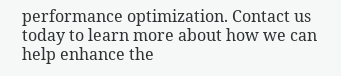performance optimization. Contact us today to learn more about how we can help enhance the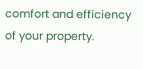comfort and efficiency of your property.